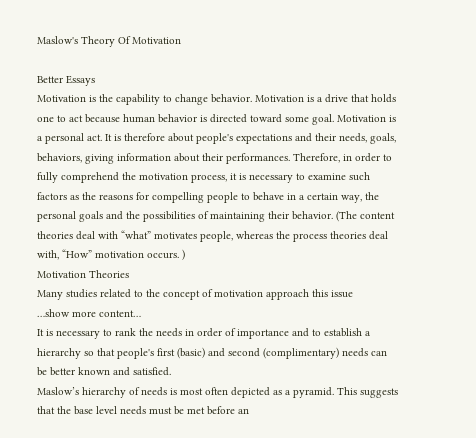Maslow's Theory Of Motivation

Better Essays
Motivation is the capability to change behavior. Motivation is a drive that holds one to act because human behavior is directed toward some goal. Motivation is a personal act. It is therefore about people's expectations and their needs, goals, behaviors, giving information about their performances. Therefore, in order to fully comprehend the motivation process, it is necessary to examine such factors as the reasons for compelling people to behave in a certain way, the personal goals and the possibilities of maintaining their behavior. (The content theories deal with “what” motivates people, whereas the process theories deal with, “How” motivation occurs. )
Motivation Theories
Many studies related to the concept of motivation approach this issue
…show more content…
It is necessary to rank the needs in order of importance and to establish a hierarchy so that people's first (basic) and second (complimentary) needs can be better known and satisfied.
Maslow’s hierarchy of needs is most often depicted as a pyramid. This suggests that the base level needs must be met before an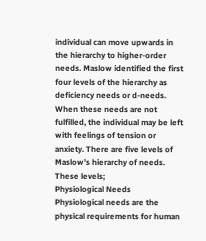individual can move upwards in the hierarchy to higher-order needs. Maslow identified the first four levels of the hierarchy as deficiency needs or d-needs. When these needs are not fulfilled, the individual may be left with feelings of tension or anxiety. There are five levels of Maslow’s hierarchy of needs. These levels;
Physiological Needs
Physiological needs are the physical requirements for human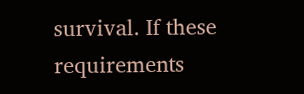survival. If these requirements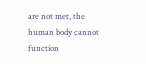are not met, the human body cannot function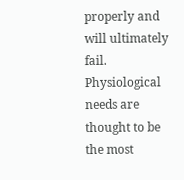properly and will ultimately fail. Physiological needs are thought to be the most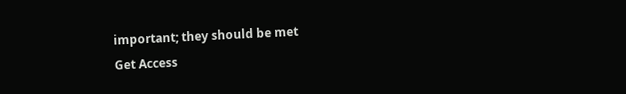important; they should be met
Get Access